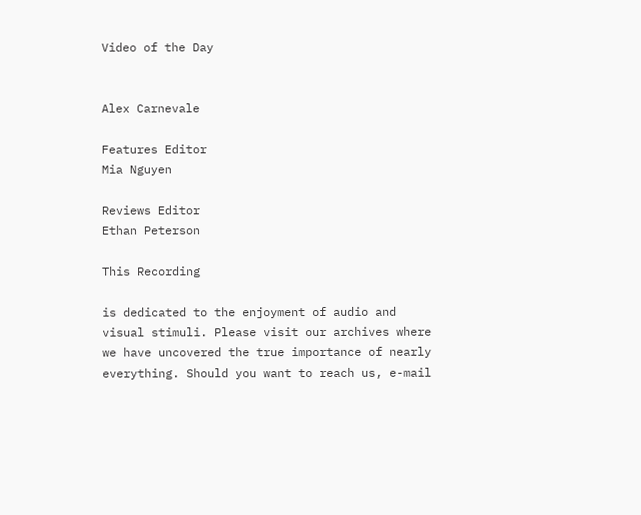Video of the Day


Alex Carnevale

Features Editor
Mia Nguyen

Reviews Editor
Ethan Peterson

This Recording

is dedicated to the enjoyment of audio and visual stimuli. Please visit our archives where we have uncovered the true importance of nearly everything. Should you want to reach us, e-mail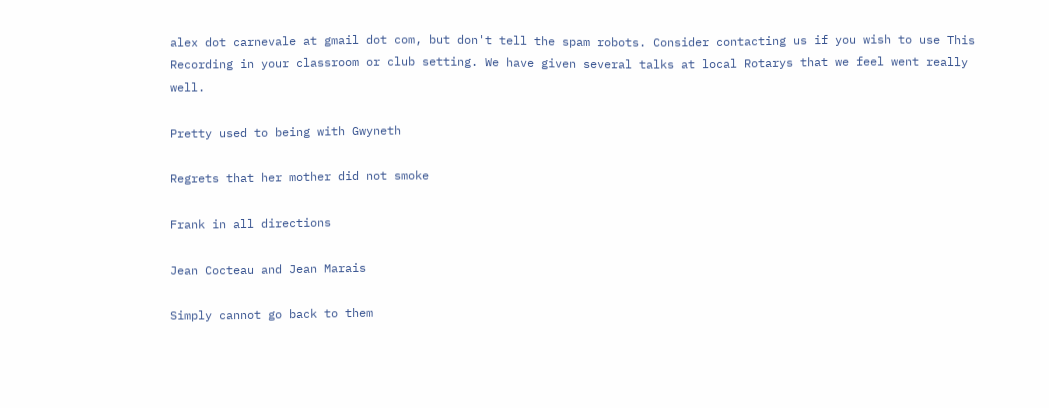alex dot carnevale at gmail dot com, but don't tell the spam robots. Consider contacting us if you wish to use This Recording in your classroom or club setting. We have given several talks at local Rotarys that we feel went really well.

Pretty used to being with Gwyneth

Regrets that her mother did not smoke

Frank in all directions

Jean Cocteau and Jean Marais

Simply cannot go back to them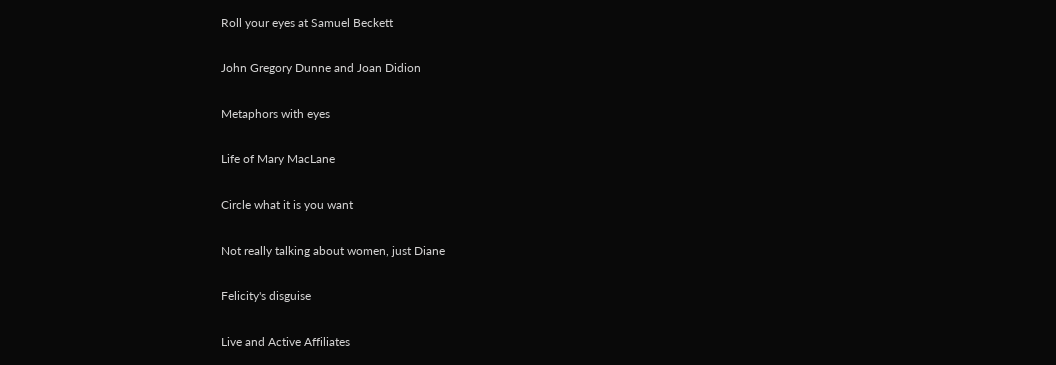Roll your eyes at Samuel Beckett

John Gregory Dunne and Joan Didion

Metaphors with eyes

Life of Mary MacLane

Circle what it is you want

Not really talking about women, just Diane

Felicity's disguise

Live and Active Affiliates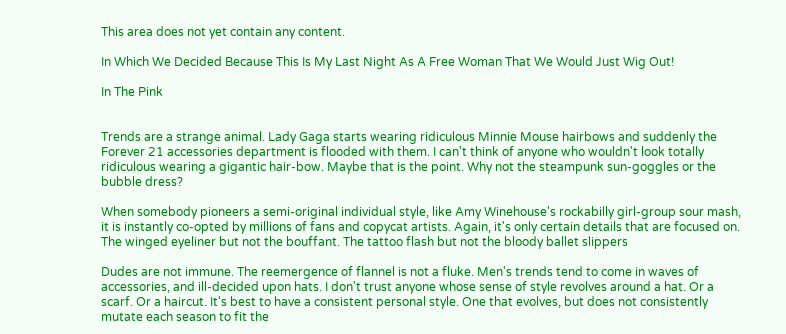This area does not yet contain any content.

In Which We Decided Because This Is My Last Night As A Free Woman That We Would Just Wig Out!

In The Pink


Trends are a strange animal. Lady Gaga starts wearing ridiculous Minnie Mouse hairbows and suddenly the Forever 21 accessories department is flooded with them. I can't think of anyone who wouldn't look totally ridiculous wearing a gigantic hair-bow. Maybe that is the point. Why not the steampunk sun-goggles or the bubble dress?

When somebody pioneers a semi-original individual style, like Amy Winehouse's rockabilly girl-group sour mash, it is instantly co-opted by millions of fans and copycat artists. Again, it's only certain details that are focused on. The winged eyeliner but not the bouffant. The tattoo flash but not the bloody ballet slippers

Dudes are not immune. The reemergence of flannel is not a fluke. Men's trends tend to come in waves of accessories, and ill-decided upon hats. I don't trust anyone whose sense of style revolves around a hat. Or a scarf. Or a haircut. It's best to have a consistent personal style. One that evolves, but does not consistently mutate each season to fit the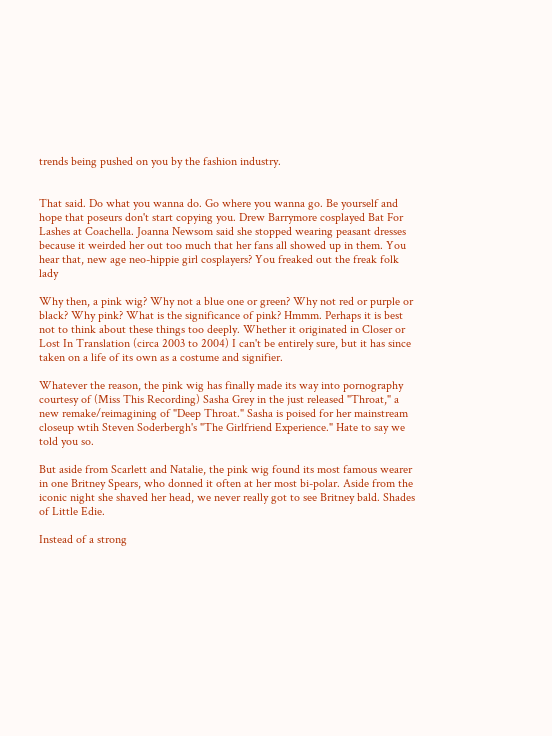trends being pushed on you by the fashion industry.


That said. Do what you wanna do. Go where you wanna go. Be yourself and hope that poseurs don't start copying you. Drew Barrymore cosplayed Bat For Lashes at Coachella. Joanna Newsom said she stopped wearing peasant dresses because it weirded her out too much that her fans all showed up in them. You hear that, new age neo-hippie girl cosplayers? You freaked out the freak folk lady

Why then, a pink wig? Why not a blue one or green? Why not red or purple or black? Why pink? What is the significance of pink? Hmmm. Perhaps it is best not to think about these things too deeply. Whether it originated in Closer or Lost In Translation (circa 2003 to 2004) I can't be entirely sure, but it has since taken on a life of its own as a costume and signifier.

Whatever the reason, the pink wig has finally made its way into pornography courtesy of (Miss This Recording) Sasha Grey in the just released "Throat," a new remake/reimagining of "Deep Throat." Sasha is poised for her mainstream closeup wtih Steven Soderbergh's "The Girlfriend Experience." Hate to say we told you so.

But aside from Scarlett and Natalie, the pink wig found its most famous wearer in one Britney Spears, who donned it often at her most bi-polar. Aside from the iconic night she shaved her head, we never really got to see Britney bald. Shades of Little Edie.

Instead of a strong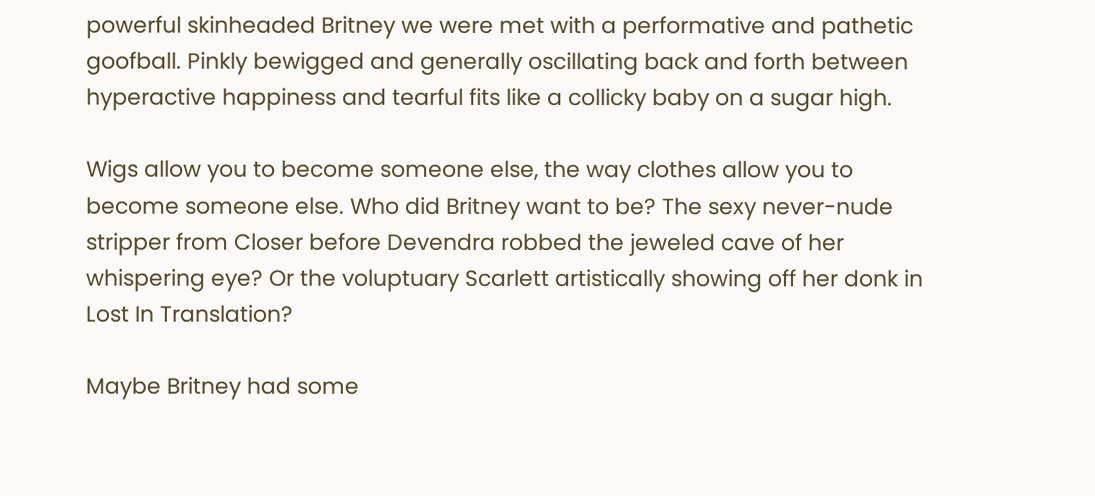powerful skinheaded Britney we were met with a performative and pathetic goofball. Pinkly bewigged and generally oscillating back and forth between hyperactive happiness and tearful fits like a collicky baby on a sugar high.

Wigs allow you to become someone else, the way clothes allow you to become someone else. Who did Britney want to be? The sexy never-nude stripper from Closer before Devendra robbed the jeweled cave of her whispering eye? Or the voluptuary Scarlett artistically showing off her donk in Lost In Translation?

Maybe Britney had some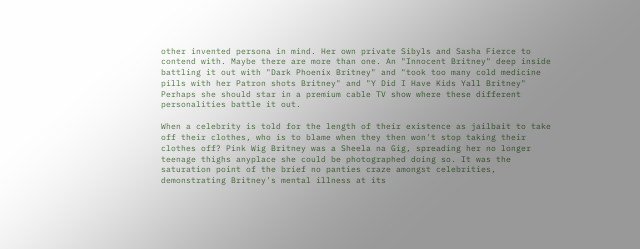other invented persona in mind. Her own private Sibyls and Sasha Fierce to contend with. Maybe there are more than one. An "Innocent Britney" deep inside battling it out with "Dark Phoenix Britney" and "took too many cold medicine pills with her Patron shots Britney" and "Y Did I Have Kids Yall Britney" Perhaps she should star in a premium cable TV show where these different personalities battle it out.

When a celebrity is told for the length of their existence as jailbait to take off their clothes, who is to blame when they then won't stop taking their clothes off? Pink Wig Britney was a Sheela na Gig, spreading her no longer teenage thighs anyplace she could be photographed doing so. It was the saturation point of the brief no panties craze amongst celebrities, demonstrating Britney's mental illness at its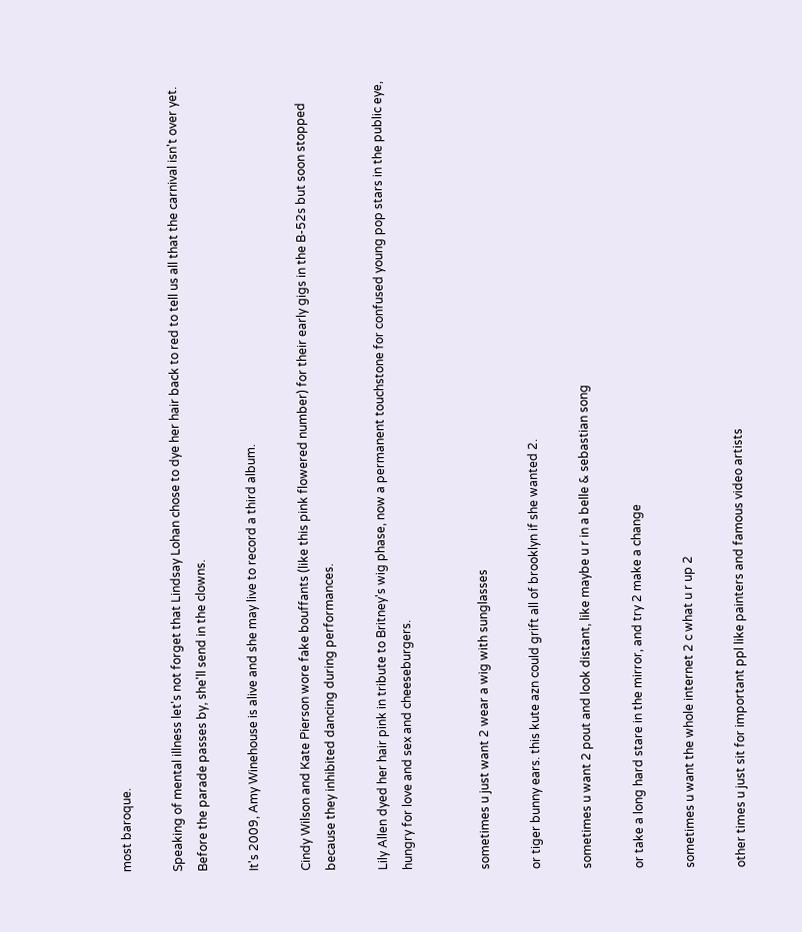most baroque.

Speaking of mental illness let's not forget that Lindsay Lohan chose to dye her hair back to red to tell us all that the carnival isn't over yet. Before the parade passes by, she'll send in the clowns.

It's 2009, Amy Winehouse is alive and she may live to record a third album.

Cindy Wilson and Kate Pierson wore fake bouffants (like this pink flowered number) for their early gigs in the B-52s but soon stopped because they inhibited dancing during performances.

Lily Allen dyed her hair pink in tribute to Britney's wig phase, now a permanent touchstone for confused young pop stars in the public eye, hungry for love and sex and cheeseburgers.


sometimes u just want 2 wear a wig with sunglasses

or tiger bunny ears. this kute azn could grift all of brooklyn if she wanted 2.

sometimes u want 2 pout and look distant, like maybe u r in a belle & sebastian song

or take a long hard stare in the mirror, and try 2 make a change

sometimes u want the whole internet 2 c what u r up 2

other times u just sit for important ppl like painters and famous video artists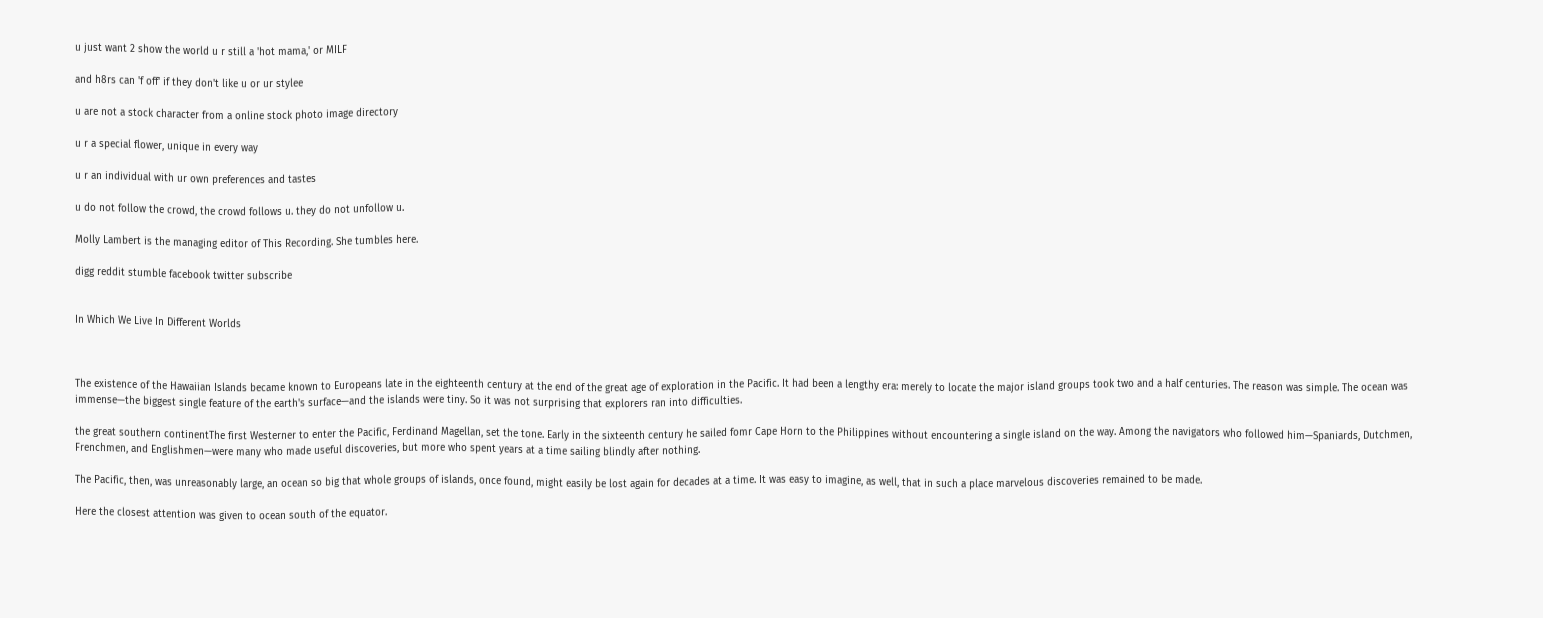u just want 2 show the world u r still a 'hot mama,' or MILF

and h8rs can 'f off' if they don't like u or ur stylee

u are not a stock character from a online stock photo image directory

u r a special flower, unique in every way

u r an individual with ur own preferences and tastes

u do not follow the crowd, the crowd follows u. they do not unfollow u.

Molly Lambert is the managing editor of This Recording. She tumbles here.

digg reddit stumble facebook twitter subscribe


In Which We Live In Different Worlds



The existence of the Hawaiian Islands became known to Europeans late in the eighteenth century at the end of the great age of exploration in the Pacific. It had been a lengthy era: merely to locate the major island groups took two and a half centuries. The reason was simple. The ocean was immense—the biggest single feature of the earth's surface—and the islands were tiny. So it was not surprising that explorers ran into difficulties.

the great southern continentThe first Westerner to enter the Pacific, Ferdinand Magellan, set the tone. Early in the sixteenth century he sailed fomr Cape Horn to the Philippines without encountering a single island on the way. Among the navigators who followed him—Spaniards, Dutchmen, Frenchmen, and Englishmen—were many who made useful discoveries, but more who spent years at a time sailing blindly after nothing.

The Pacific, then, was unreasonably large, an ocean so big that whole groups of islands, once found, might easily be lost again for decades at a time. It was easy to imagine, as well, that in such a place marvelous discoveries remained to be made.

Here the closest attention was given to ocean south of the equator.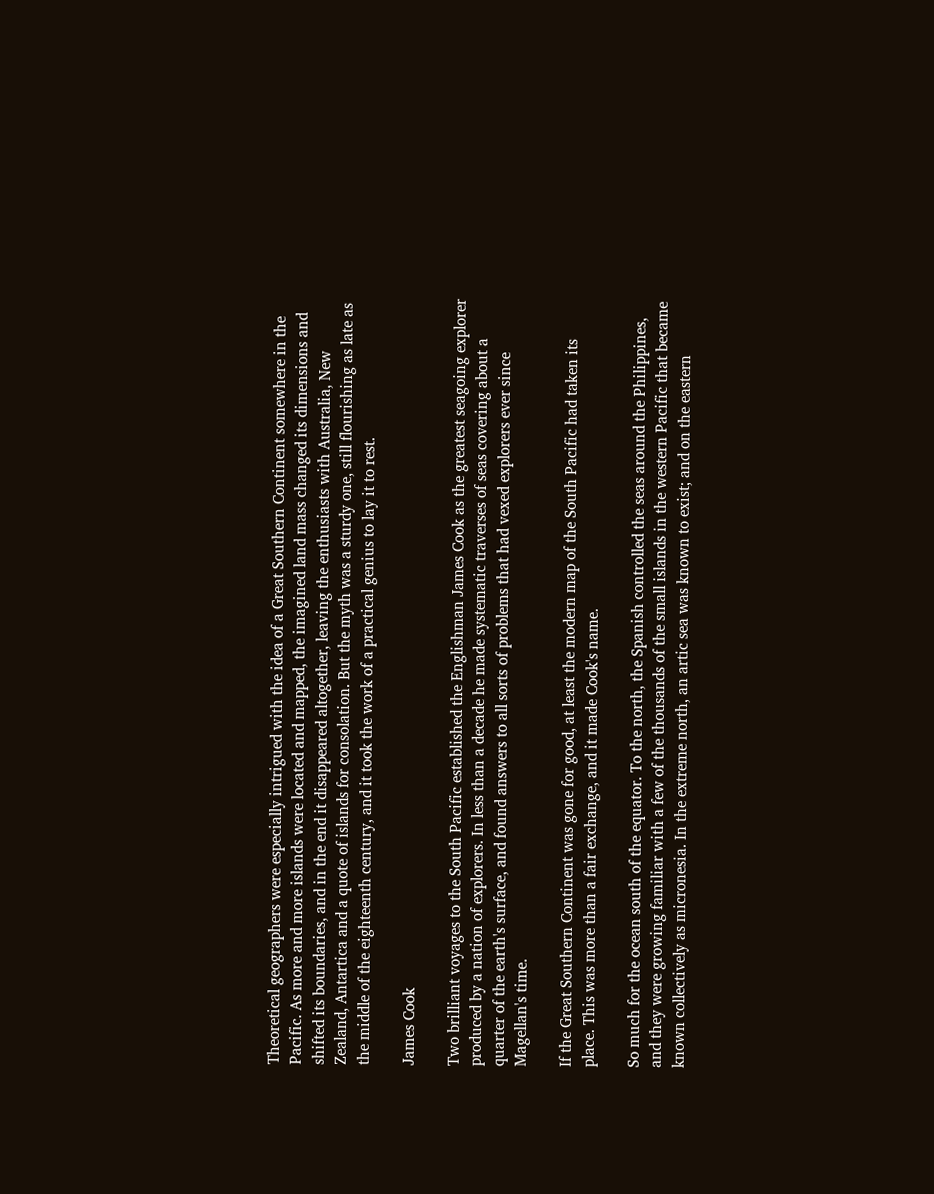Theoretical geographers were especially intrigued with the idea of a Great Southern Continent somewhere in the Pacific. As more and more islands were located and mapped, the imagined land mass changed its dimensions and shifted its boundaries, and in the end it disappeared altogether, leaving the enthusiasts with Australia, New Zealand, Antartica and a quote of islands for consolation. But the myth was a sturdy one, still flourishing as late as the middle of the eighteenth century, and it took the work of a practical genius to lay it to rest.

James Cook

Two brilliant voyages to the South Pacific established the Englishman James Cook as the greatest seagoing explorer produced by a nation of explorers. In less than a decade he made systematic traverses of seas covering about a quarter of the earth's surface, and found answers to all sorts of problems that had vexed explorers ever since Magellan's time.

If the Great Southern Continent was gone for good, at least the modern map of the South Pacific had taken its place. This was more than a fair exchange, and it made Cook's name.

So much for the ocean south of the equator. To the north, the Spanish controlled the seas around the Philippines, and they were growing familiar with a few of the thousands of the small islands in the western Pacific that became known collectively as micronesia. In the extreme north, an artic sea was known to exist; and on the eastern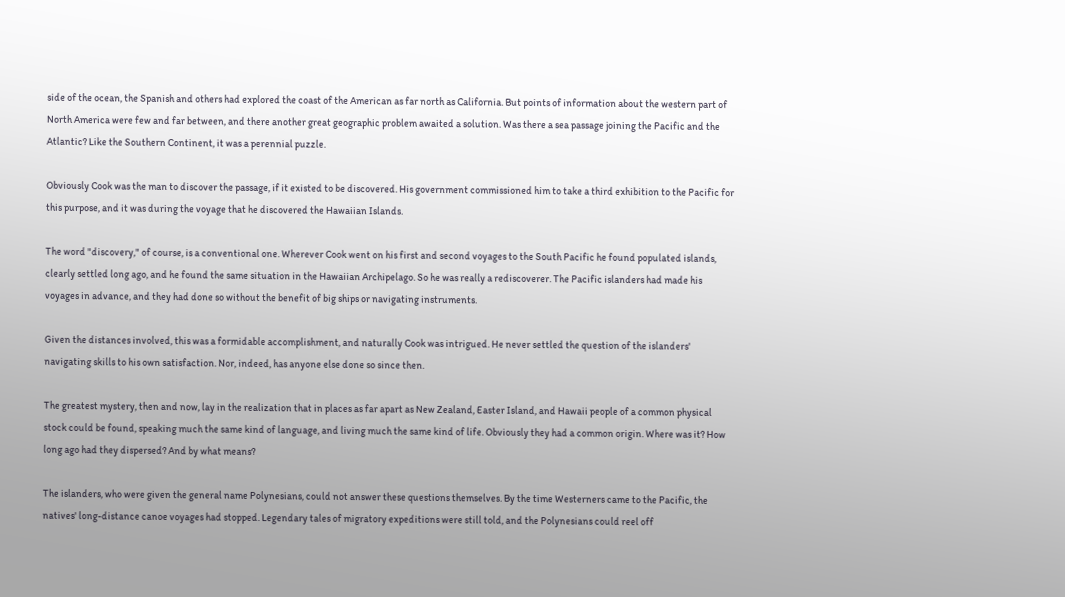side of the ocean, the Spanish and others had explored the coast of the American as far north as California. But points of information about the western part of North America were few and far between, and there another great geographic problem awaited a solution. Was there a sea passage joining the Pacific and the Atlantic? Like the Southern Continent, it was a perennial puzzle.

Obviously Cook was the man to discover the passage, if it existed to be discovered. His government commissioned him to take a third exhibition to the Pacific for this purpose, and it was during the voyage that he discovered the Hawaiian Islands.

The word "discovery," of course, is a conventional one. Wherever Cook went on his first and second voyages to the South Pacific he found populated islands, clearly settled long ago, and he found the same situation in the Hawaiian Archipelago. So he was really a rediscoverer. The Pacific islanders had made his voyages in advance, and they had done so without the benefit of big ships or navigating instruments.

Given the distances involved, this was a formidable accomplishment, and naturally Cook was intrigued. He never settled the question of the islanders' navigating skills to his own satisfaction. Nor, indeed, has anyone else done so since then.

The greatest mystery, then and now, lay in the realization that in places as far apart as New Zealand, Easter Island, and Hawaii people of a common physical stock could be found, speaking much the same kind of language, and living much the same kind of life. Obviously they had a common origin. Where was it? How long ago had they dispersed? And by what means?

The islanders, who were given the general name Polynesians, could not answer these questions themselves. By the time Westerners came to the Pacific, the natives' long-distance canoe voyages had stopped. Legendary tales of migratory expeditions were still told, and the Polynesians could reel off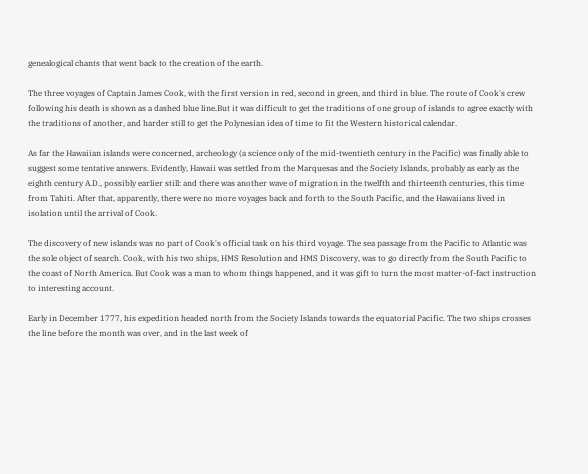genealogical chants that went back to the creation of the earth.

The three voyages of Captain James Cook, with the first version in red, second in green, and third in blue. The route of Cook's crew following his death is shown as a dashed blue line.But it was difficult to get the traditions of one group of islands to agree exactly with the traditions of another, and harder still to get the Polynesian idea of time to fit the Western historical calendar.

As far the Hawaiian islands were concerned, archeology (a science only of the mid-twentieth century in the Pacific) was finally able to suggest some tentative answers. Evidently, Hawaii was settled from the Marquesas and the Society Islands, probably as early as the eighth century A.D., possibly earlier still: and there was another wave of migration in the twelfth and thirteenth centuries, this time from Tahiti. After that, apparently, there were no more voyages back and forth to the South Pacific, and the Hawaiians lived in isolation until the arrival of Cook.

The discovery of new islands was no part of Cook's official task on his third voyage. The sea passage from the Pacific to Atlantic was the sole object of search. Cook, with his two ships, HMS Resolution and HMS Discovery, was to go directly from the South Pacific to the coast of North America. But Cook was a man to whom things happened, and it was gift to turn the most matter-of-fact instruction to interesting account.

Early in December 1777, his expedition headed north from the Society Islands towards the equatorial Pacific. The two ships crosses the line before the month was over, and in the last week of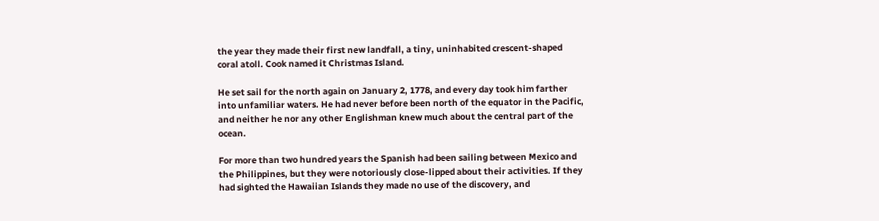the year they made their first new landfall, a tiny, uninhabited crescent-shaped coral atoll. Cook named it Christmas Island.

He set sail for the north again on January 2, 1778, and every day took him farther into unfamiliar waters. He had never before been north of the equator in the Pacific, and neither he nor any other Englishman knew much about the central part of the ocean.

For more than two hundred years the Spanish had been sailing between Mexico and the Philippines, but they were notoriously close-lipped about their activities. If they had sighted the Hawaiian Islands they made no use of the discovery, and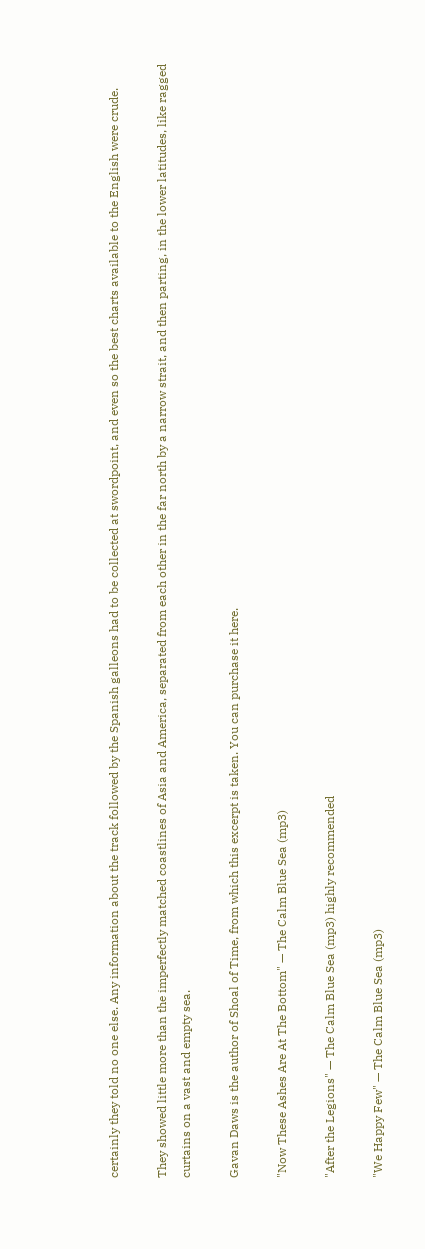certainly they told no one else. Any information about the track followed by the Spanish galleons had to be collected at swordpoint, and even so the best charts available to the English were crude.

They showed little more than the imperfectly matched coastlines of Asia and America, separated from each other in the far north by a narrow strait, and then parting, in the lower latitudes, like ragged curtains on a vast and empty sea.

Gavan Daws is the author of Shoal of Time, from which this excerpt is taken. You can purchase it here.

"Now These Ashes Are At The Bottom" — The Calm Blue Sea (mp3)

"After the Legions" — The Calm Blue Sea (mp3) highly recommended

"We Happy Few" — The Calm Blue Sea (mp3)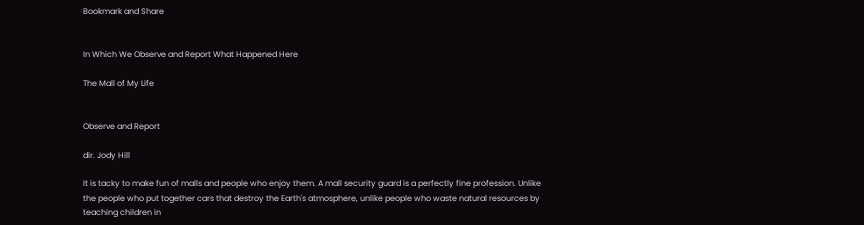Bookmark and Share


In Which We Observe and Report What Happened Here

The Mall of My Life


Observe and Report

dir. Jody Hill

It is tacky to make fun of malls and people who enjoy them. A mall security guard is a perfectly fine profession. Unlike the people who put together cars that destroy the Earth's atmosphere, unlike people who waste natural resources by teaching children in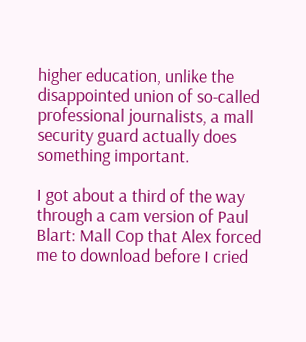higher education, unlike the disappointed union of so-called professional journalists, a mall security guard actually does something important.

I got about a third of the way through a cam version of Paul Blart: Mall Cop that Alex forced me to download before I cried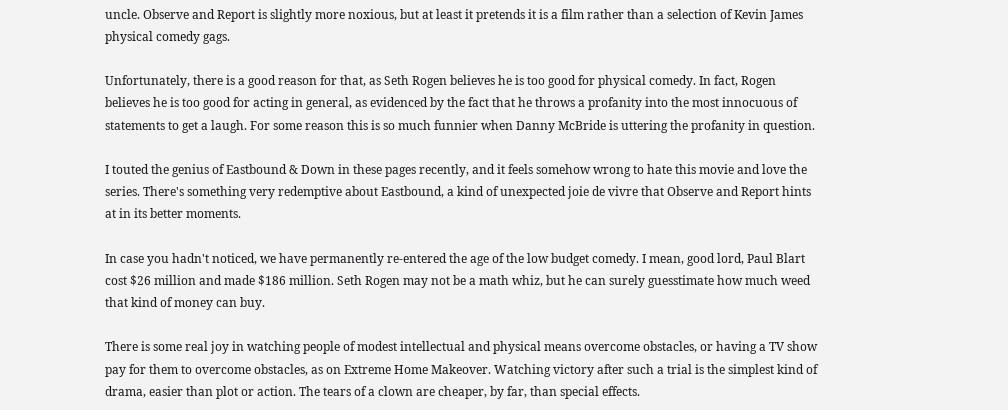uncle. Observe and Report is slightly more noxious, but at least it pretends it is a film rather than a selection of Kevin James physical comedy gags.

Unfortunately, there is a good reason for that, as Seth Rogen believes he is too good for physical comedy. In fact, Rogen believes he is too good for acting in general, as evidenced by the fact that he throws a profanity into the most innocuous of statements to get a laugh. For some reason this is so much funnier when Danny McBride is uttering the profanity in question.

I touted the genius of Eastbound & Down in these pages recently, and it feels somehow wrong to hate this movie and love the series. There's something very redemptive about Eastbound, a kind of unexpected joie de vivre that Observe and Report hints at in its better moments.

In case you hadn't noticed, we have permanently re-entered the age of the low budget comedy. I mean, good lord, Paul Blart cost $26 million and made $186 million. Seth Rogen may not be a math whiz, but he can surely guesstimate how much weed that kind of money can buy.

There is some real joy in watching people of modest intellectual and physical means overcome obstacles, or having a TV show pay for them to overcome obstacles, as on Extreme Home Makeover. Watching victory after such a trial is the simplest kind of drama, easier than plot or action. The tears of a clown are cheaper, by far, than special effects.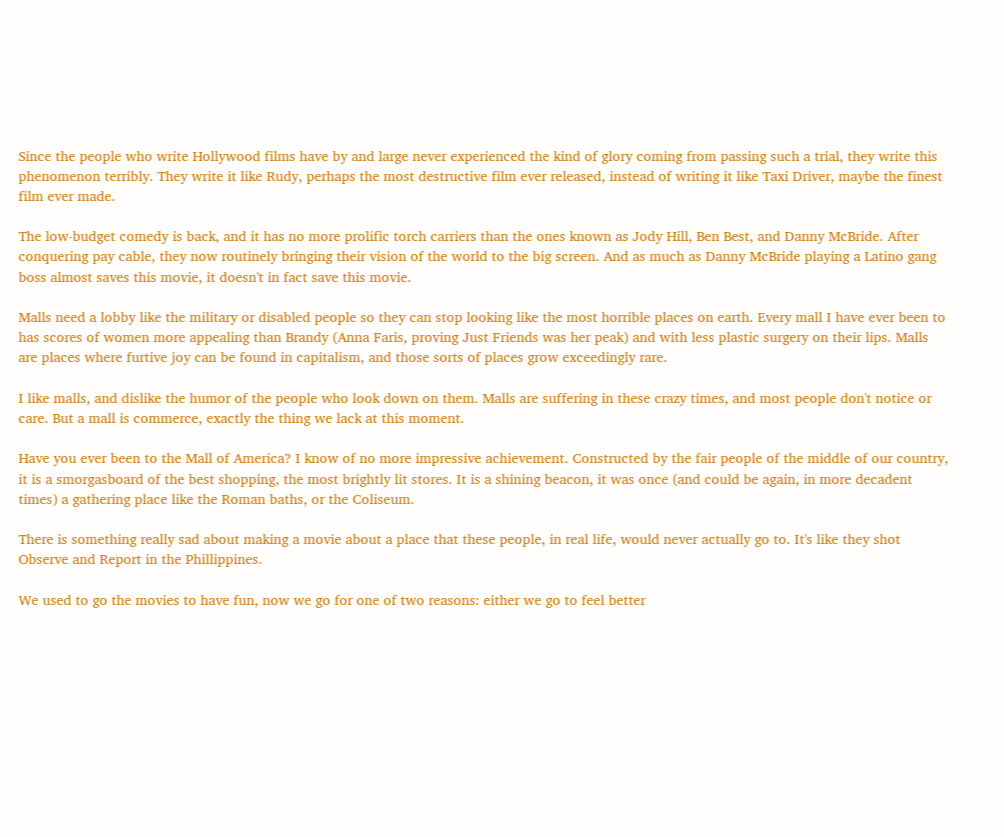Since the people who write Hollywood films have by and large never experienced the kind of glory coming from passing such a trial, they write this phenomenon terribly. They write it like Rudy, perhaps the most destructive film ever released, instead of writing it like Taxi Driver, maybe the finest film ever made.

The low-budget comedy is back, and it has no more prolific torch carriers than the ones known as Jody Hill, Ben Best, and Danny McBride. After conquering pay cable, they now routinely bringing their vision of the world to the big screen. And as much as Danny McBride playing a Latino gang boss almost saves this movie, it doesn't in fact save this movie.

Malls need a lobby like the military or disabled people so they can stop looking like the most horrible places on earth. Every mall I have ever been to has scores of women more appealing than Brandy (Anna Faris, proving Just Friends was her peak) and with less plastic surgery on their lips. Malls are places where furtive joy can be found in capitalism, and those sorts of places grow exceedingly rare.

I like malls, and dislike the humor of the people who look down on them. Malls are suffering in these crazy times, and most people don't notice or care. But a mall is commerce, exactly the thing we lack at this moment.

Have you ever been to the Mall of America? I know of no more impressive achievement. Constructed by the fair people of the middle of our country, it is a smorgasboard of the best shopping, the most brightly lit stores. It is a shining beacon, it was once (and could be again, in more decadent times) a gathering place like the Roman baths, or the Coliseum.

There is something really sad about making a movie about a place that these people, in real life, would never actually go to. It's like they shot Observe and Report in the Phillippines.

We used to go the movies to have fun, now we go for one of two reasons: either we go to feel better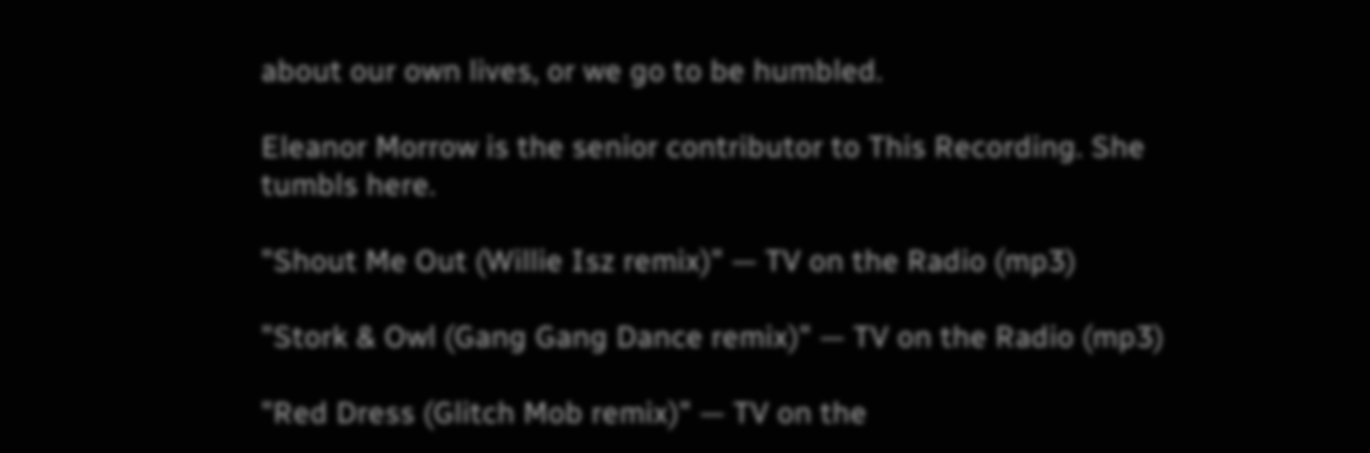about our own lives, or we go to be humbled.

Eleanor Morrow is the senior contributor to This Recording. She tumbls here.

"Shout Me Out (Willie Isz remix)" — TV on the Radio (mp3)

"Stork & Owl (Gang Gang Dance remix)" — TV on the Radio (mp3)

"Red Dress (Glitch Mob remix)" — TV on the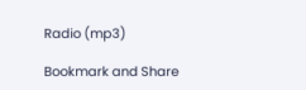Radio (mp3)

Bookmark and Share